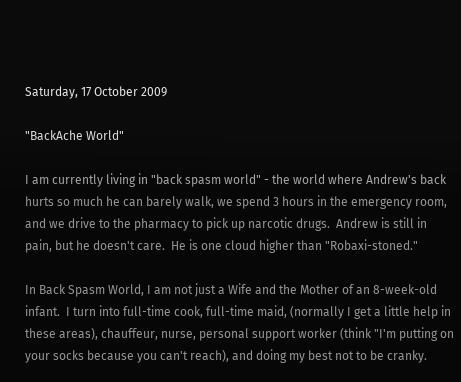Saturday, 17 October 2009

"BackAche World"

I am currently living in "back spasm world" - the world where Andrew's back hurts so much he can barely walk, we spend 3 hours in the emergency room, and we drive to the pharmacy to pick up narcotic drugs.  Andrew is still in pain, but he doesn't care.  He is one cloud higher than "Robaxi-stoned."

In Back Spasm World, I am not just a Wife and the Mother of an 8-week-old infant.  I turn into full-time cook, full-time maid, (normally I get a little help in these areas), chauffeur, nurse, personal support worker (think "I'm putting on your socks because you can't reach), and doing my best not to be cranky.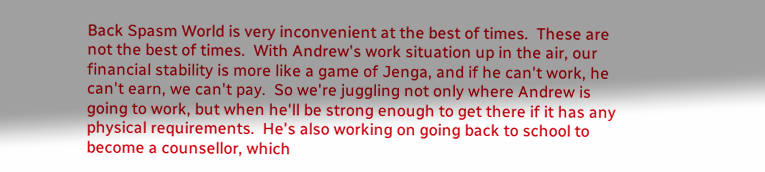Back Spasm World is very inconvenient at the best of times.  These are not the best of times.  With Andrew's work situation up in the air, our financial stability is more like a game of Jenga, and if he can't work, he can't earn, we can't pay.  So we're juggling not only where Andrew is going to work, but when he'll be strong enough to get there if it has any physical requirements.  He's also working on going back to school to become a counsellor, which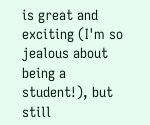is great and exciting (I'm so jealous about being a student!), but still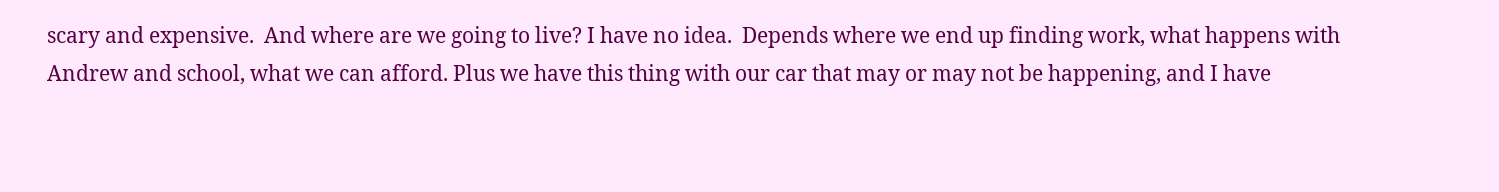scary and expensive.  And where are we going to live? I have no idea.  Depends where we end up finding work, what happens with Andrew and school, what we can afford. Plus we have this thing with our car that may or may not be happening, and I have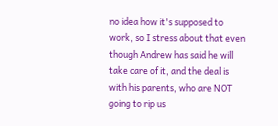no idea how it's supposed to work, so I stress about that even though Andrew has said he will take care of it, and the deal is with his parents, who are NOT going to rip us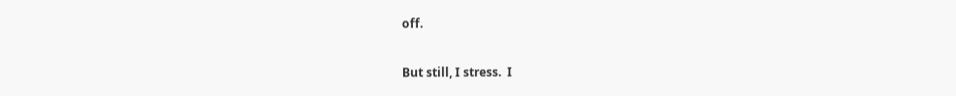off.

But still, I stress.  I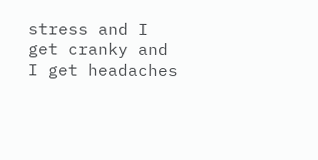stress and I get cranky and I get headaches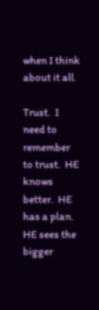when I think about it all.

Trust.  I need to remember to trust.  HE knows better.  HE has a plan.  HE sees the bigger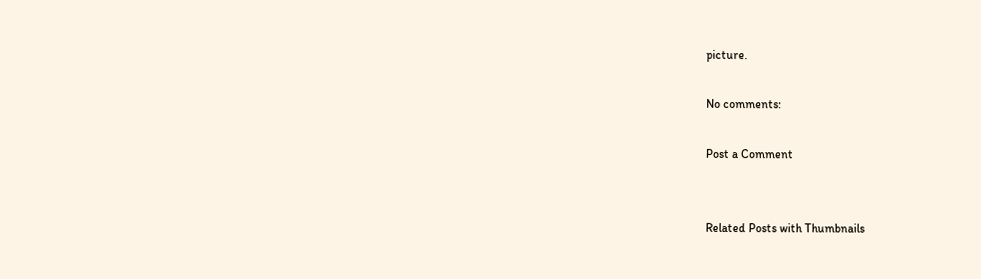picture.

No comments:

Post a Comment


Related Posts with Thumbnails